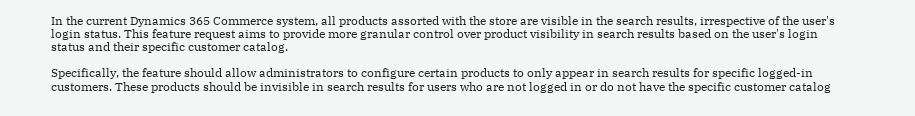In the current Dynamics 365 Commerce system, all products assorted with the store are visible in the search results, irrespective of the user's login status. This feature request aims to provide more granular control over product visibility in search results based on the user's login status and their specific customer catalog.

Specifically, the feature should allow administrators to configure certain products to only appear in search results for specific logged-in customers. These products should be invisible in search results for users who are not logged in or do not have the specific customer catalog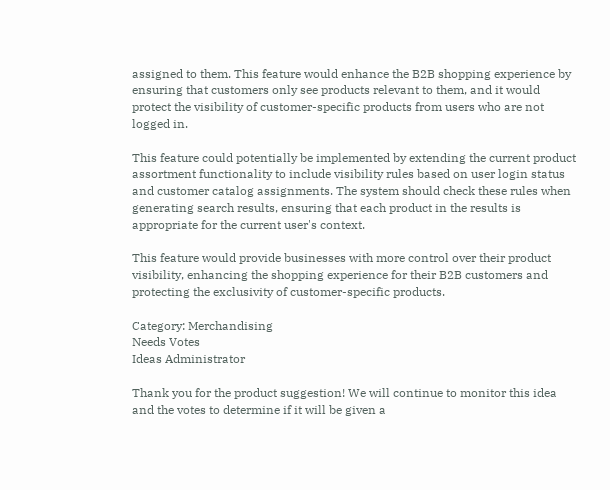assigned to them. This feature would enhance the B2B shopping experience by ensuring that customers only see products relevant to them, and it would protect the visibility of customer-specific products from users who are not logged in.

This feature could potentially be implemented by extending the current product assortment functionality to include visibility rules based on user login status and customer catalog assignments. The system should check these rules when generating search results, ensuring that each product in the results is appropriate for the current user's context.

This feature would provide businesses with more control over their product visibility, enhancing the shopping experience for their B2B customers and protecting the exclusivity of customer-specific products.

Category: Merchandising
Needs Votes
Ideas Administrator

Thank you for the product suggestion! We will continue to monitor this idea and the votes to determine if it will be given a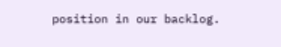position in our backlog.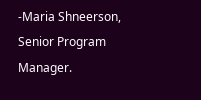-Maria Shneerson, Senior Program Manager.